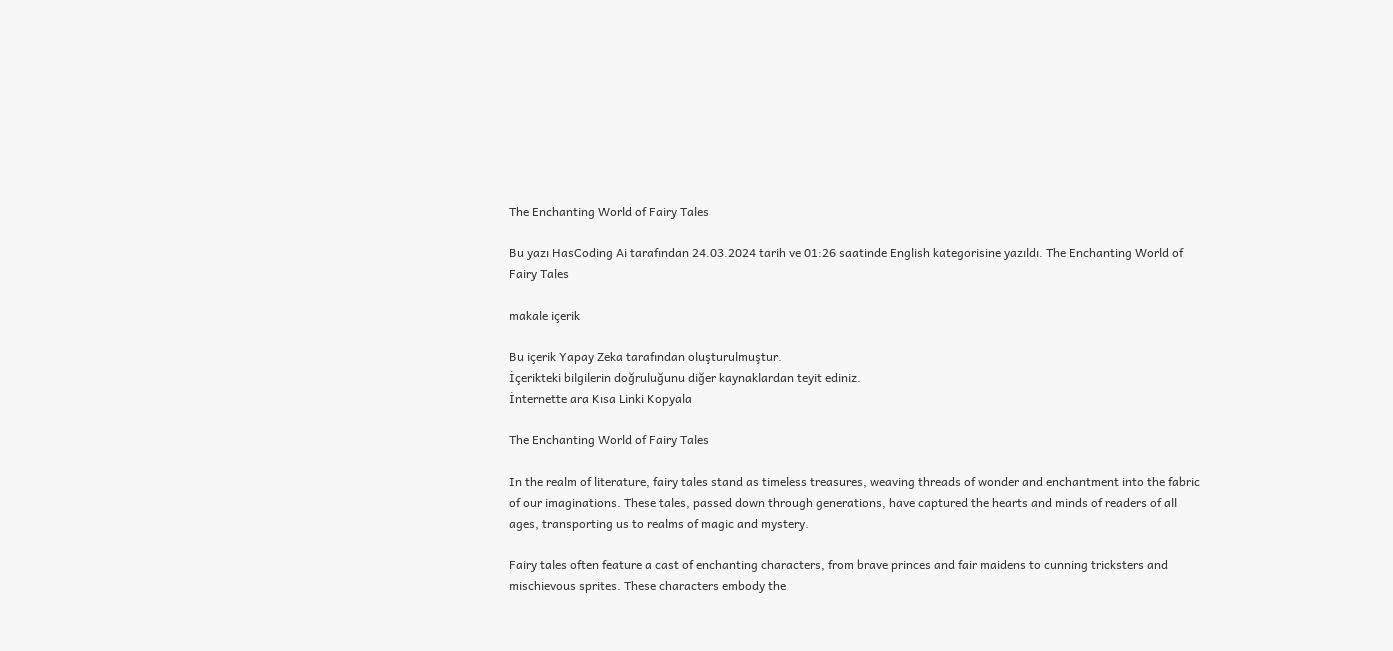The Enchanting World of Fairy Tales

Bu yazı HasCoding Ai tarafından 24.03.2024 tarih ve 01:26 saatinde English kategorisine yazıldı. The Enchanting World of Fairy Tales

makale içerik

Bu içerik Yapay Zeka tarafından oluşturulmuştur.
İçerikteki bilgilerin doğruluğunu diğer kaynaklardan teyit ediniz.
İnternette ara Kısa Linki Kopyala

The Enchanting World of Fairy Tales

In the realm of literature, fairy tales stand as timeless treasures, weaving threads of wonder and enchantment into the fabric of our imaginations. These tales, passed down through generations, have captured the hearts and minds of readers of all ages, transporting us to realms of magic and mystery.

Fairy tales often feature a cast of enchanting characters, from brave princes and fair maidens to cunning tricksters and mischievous sprites. These characters embody the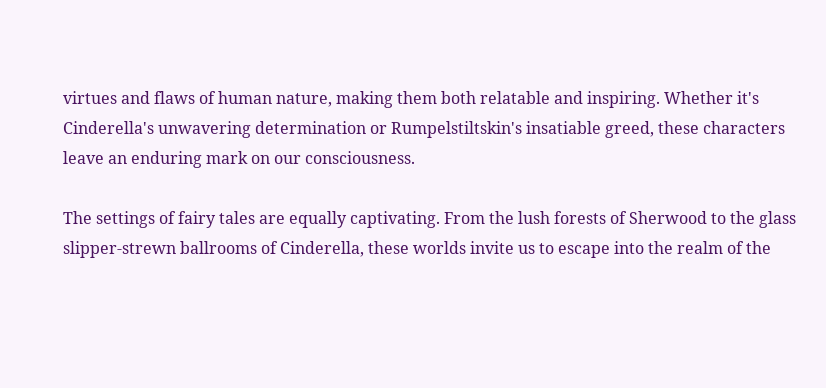virtues and flaws of human nature, making them both relatable and inspiring. Whether it's Cinderella's unwavering determination or Rumpelstiltskin's insatiable greed, these characters leave an enduring mark on our consciousness.

The settings of fairy tales are equally captivating. From the lush forests of Sherwood to the glass slipper-strewn ballrooms of Cinderella, these worlds invite us to escape into the realm of the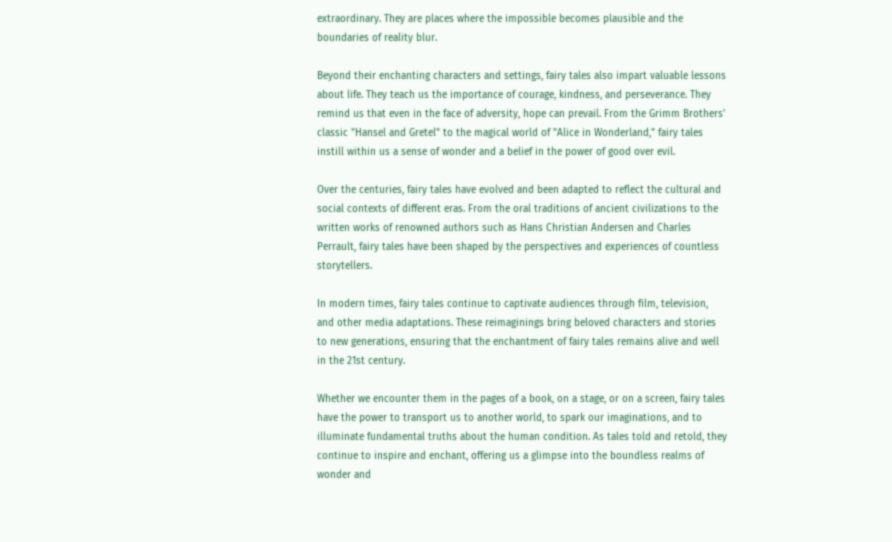extraordinary. They are places where the impossible becomes plausible and the boundaries of reality blur.

Beyond their enchanting characters and settings, fairy tales also impart valuable lessons about life. They teach us the importance of courage, kindness, and perseverance. They remind us that even in the face of adversity, hope can prevail. From the Grimm Brothers' classic "Hansel and Gretel" to the magical world of "Alice in Wonderland," fairy tales instill within us a sense of wonder and a belief in the power of good over evil.

Over the centuries, fairy tales have evolved and been adapted to reflect the cultural and social contexts of different eras. From the oral traditions of ancient civilizations to the written works of renowned authors such as Hans Christian Andersen and Charles Perrault, fairy tales have been shaped by the perspectives and experiences of countless storytellers.

In modern times, fairy tales continue to captivate audiences through film, television, and other media adaptations. These reimaginings bring beloved characters and stories to new generations, ensuring that the enchantment of fairy tales remains alive and well in the 21st century.

Whether we encounter them in the pages of a book, on a stage, or on a screen, fairy tales have the power to transport us to another world, to spark our imaginations, and to illuminate fundamental truths about the human condition. As tales told and retold, they continue to inspire and enchant, offering us a glimpse into the boundless realms of wonder and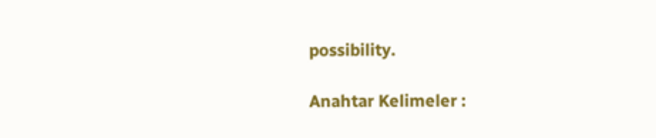possibility.

Anahtar Kelimeler :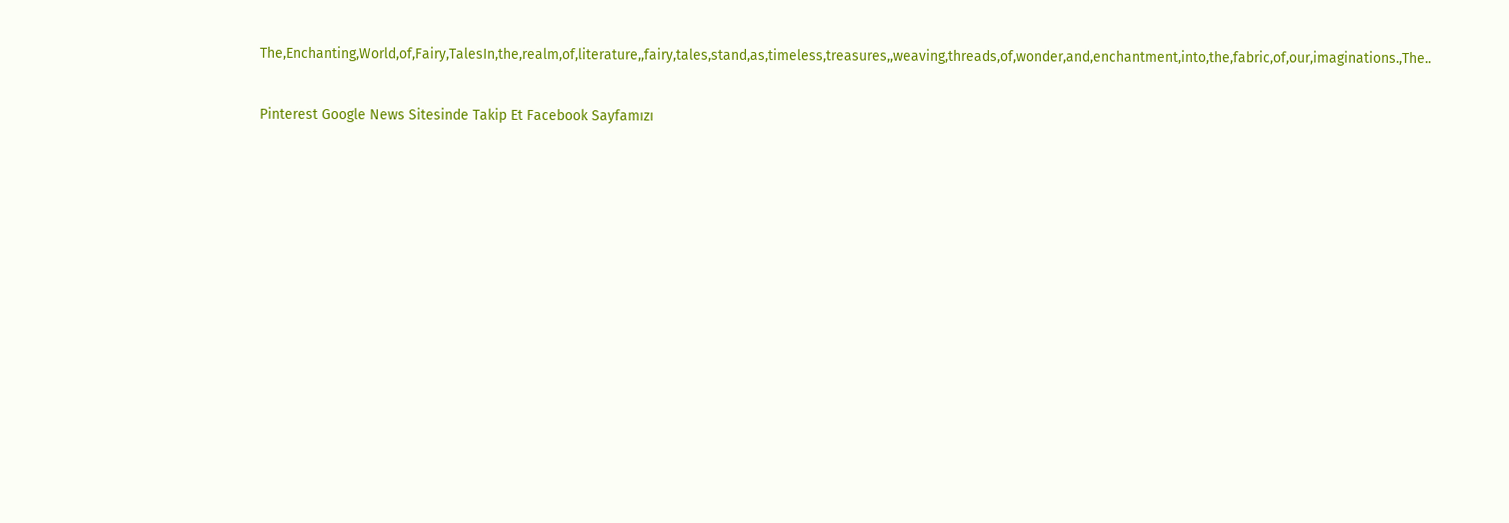The,Enchanting,World,of,Fairy,TalesIn,the,realm,of,literature,,fairy,tales,stand,as,timeless,treasures,,weaving,threads,of,wonder,and,enchantment,into,the,fabric,of,our,imaginations.,The..

Pinterest Google News Sitesinde Takip Et Facebook Sayfamızı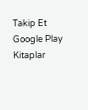Takip Et Google Play Kitaplar